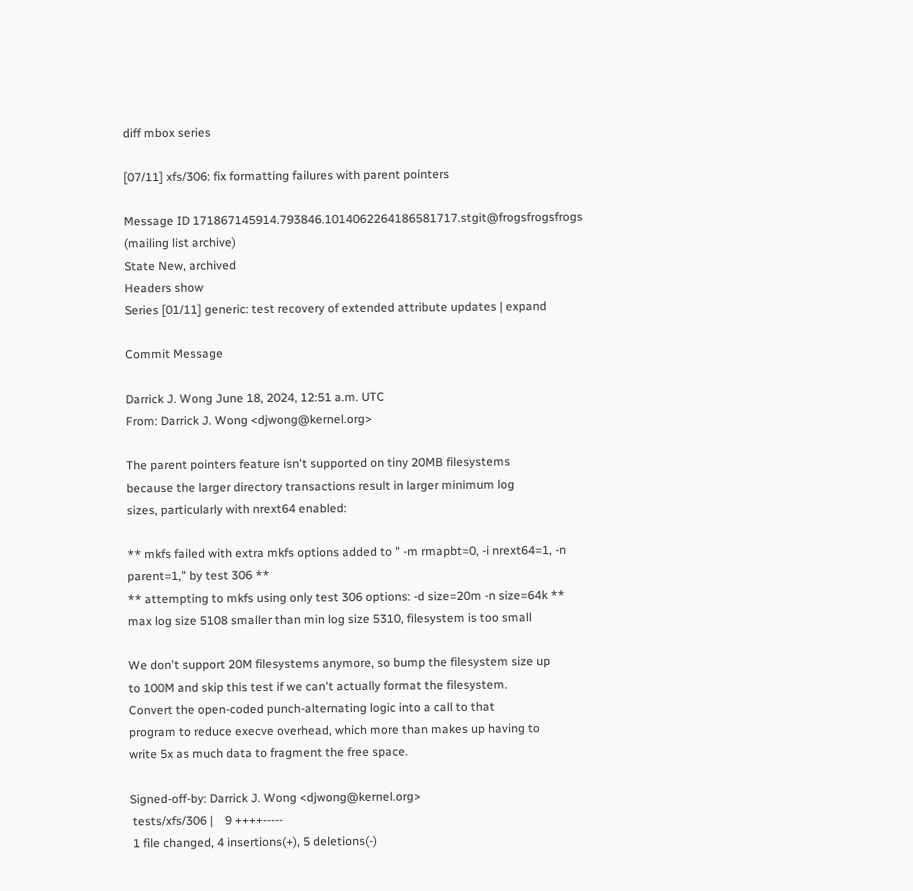diff mbox series

[07/11] xfs/306: fix formatting failures with parent pointers

Message ID 171867145914.793846.1014062264186581717.stgit@frogsfrogsfrogs (mailing list archive)
State New, archived
Headers show
Series [01/11] generic: test recovery of extended attribute updates | expand

Commit Message

Darrick J. Wong June 18, 2024, 12:51 a.m. UTC
From: Darrick J. Wong <djwong@kernel.org>

The parent pointers feature isn't supported on tiny 20MB filesystems
because the larger directory transactions result in larger minimum log
sizes, particularly with nrext64 enabled:

** mkfs failed with extra mkfs options added to " -m rmapbt=0, -i nrext64=1, -n parent=1," by test 306 **
** attempting to mkfs using only test 306 options: -d size=20m -n size=64k **
max log size 5108 smaller than min log size 5310, filesystem is too small

We don't support 20M filesystems anymore, so bump the filesystem size up
to 100M and skip this test if we can't actually format the filesystem.
Convert the open-coded punch-alternating logic into a call to that
program to reduce execve overhead, which more than makes up having to
write 5x as much data to fragment the free space.

Signed-off-by: Darrick J. Wong <djwong@kernel.org>
 tests/xfs/306 |    9 ++++-----
 1 file changed, 4 insertions(+), 5 deletions(-)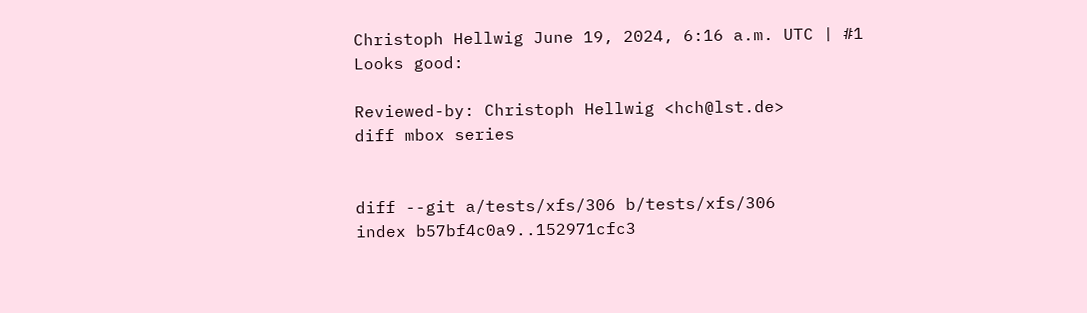Christoph Hellwig June 19, 2024, 6:16 a.m. UTC | #1
Looks good:

Reviewed-by: Christoph Hellwig <hch@lst.de>
diff mbox series


diff --git a/tests/xfs/306 b/tests/xfs/306
index b57bf4c0a9..152971cfc3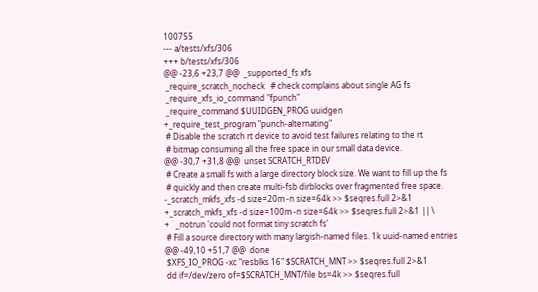100755
--- a/tests/xfs/306
+++ b/tests/xfs/306
@@ -23,6 +23,7 @@  _supported_fs xfs
 _require_scratch_nocheck   # check complains about single AG fs
 _require_xfs_io_command "fpunch"
 _require_command $UUIDGEN_PROG uuidgen
+_require_test_program "punch-alternating"
 # Disable the scratch rt device to avoid test failures relating to the rt
 # bitmap consuming all the free space in our small data device.
@@ -30,7 +31,8 @@  unset SCRATCH_RTDEV
 # Create a small fs with a large directory block size. We want to fill up the fs
 # quickly and then create multi-fsb dirblocks over fragmented free space.
-_scratch_mkfs_xfs -d size=20m -n size=64k >> $seqres.full 2>&1
+_scratch_mkfs_xfs -d size=100m -n size=64k >> $seqres.full 2>&1 || \
+   _notrun 'could not format tiny scratch fs'
 # Fill a source directory with many largish-named files. 1k uuid-named entries
@@ -49,10 +51,7 @@  done
 $XFS_IO_PROG -xc "resblks 16" $SCRATCH_MNT >> $seqres.full 2>&1
 dd if=/dev/zero of=$SCRATCH_MNT/file bs=4k >> $seqres.full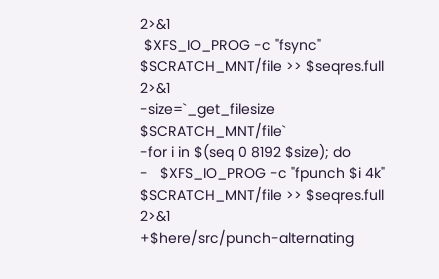2>&1
 $XFS_IO_PROG -c "fsync" $SCRATCH_MNT/file >> $seqres.full 2>&1
-size=`_get_filesize $SCRATCH_MNT/file`
-for i in $(seq 0 8192 $size); do
-   $XFS_IO_PROG -c "fpunch $i 4k" $SCRATCH_MNT/file >> $seqres.full 2>&1
+$here/src/punch-alternating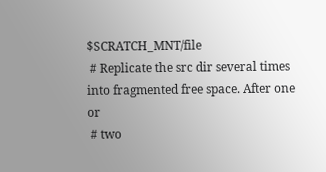$SCRATCH_MNT/file
 # Replicate the src dir several times into fragmented free space. After one or
 # two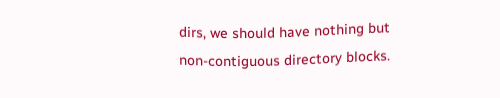dirs, we should have nothing but non-contiguous directory blocks.